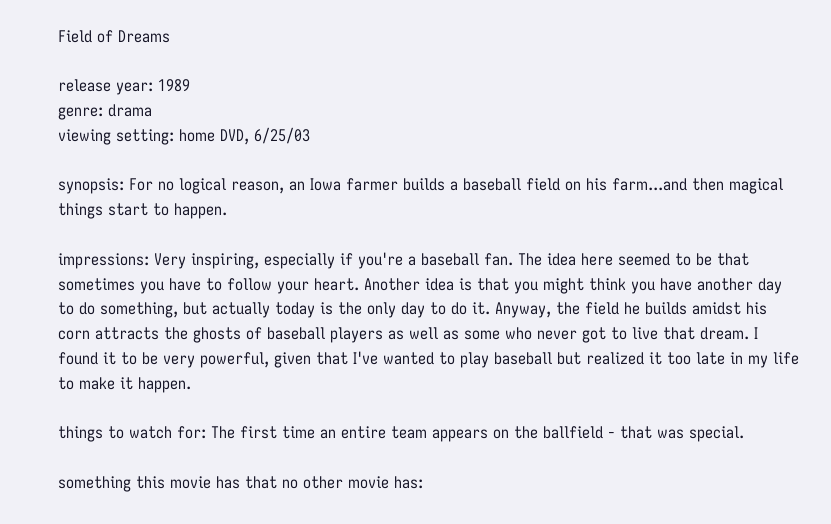Field of Dreams

release year: 1989
genre: drama
viewing setting: home DVD, 6/25/03

synopsis: For no logical reason, an Iowa farmer builds a baseball field on his farm...and then magical things start to happen.

impressions: Very inspiring, especially if you're a baseball fan. The idea here seemed to be that sometimes you have to follow your heart. Another idea is that you might think you have another day to do something, but actually today is the only day to do it. Anyway, the field he builds amidst his corn attracts the ghosts of baseball players as well as some who never got to live that dream. I found it to be very powerful, given that I've wanted to play baseball but realized it too late in my life to make it happen.

things to watch for: The first time an entire team appears on the ballfield - that was special.

something this movie has that no other movie has: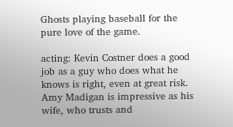Ghosts playing baseball for the pure love of the game.

acting: Kevin Costner does a good job as a guy who does what he knows is right, even at great risk. Amy Madigan is impressive as his wife, who trusts and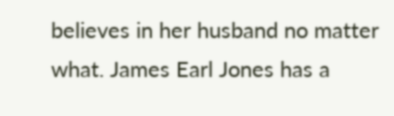believes in her husband no matter what. James Earl Jones has a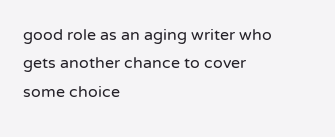good role as an aging writer who gets another chance to cover some choice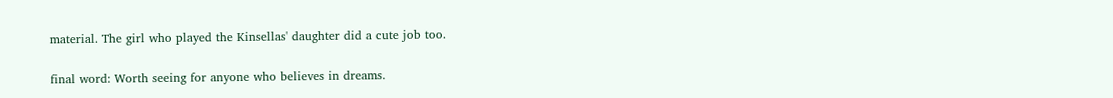material. The girl who played the Kinsellas' daughter did a cute job too.

final word: Worth seeing for anyone who believes in dreams.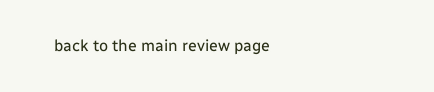back to the main review page